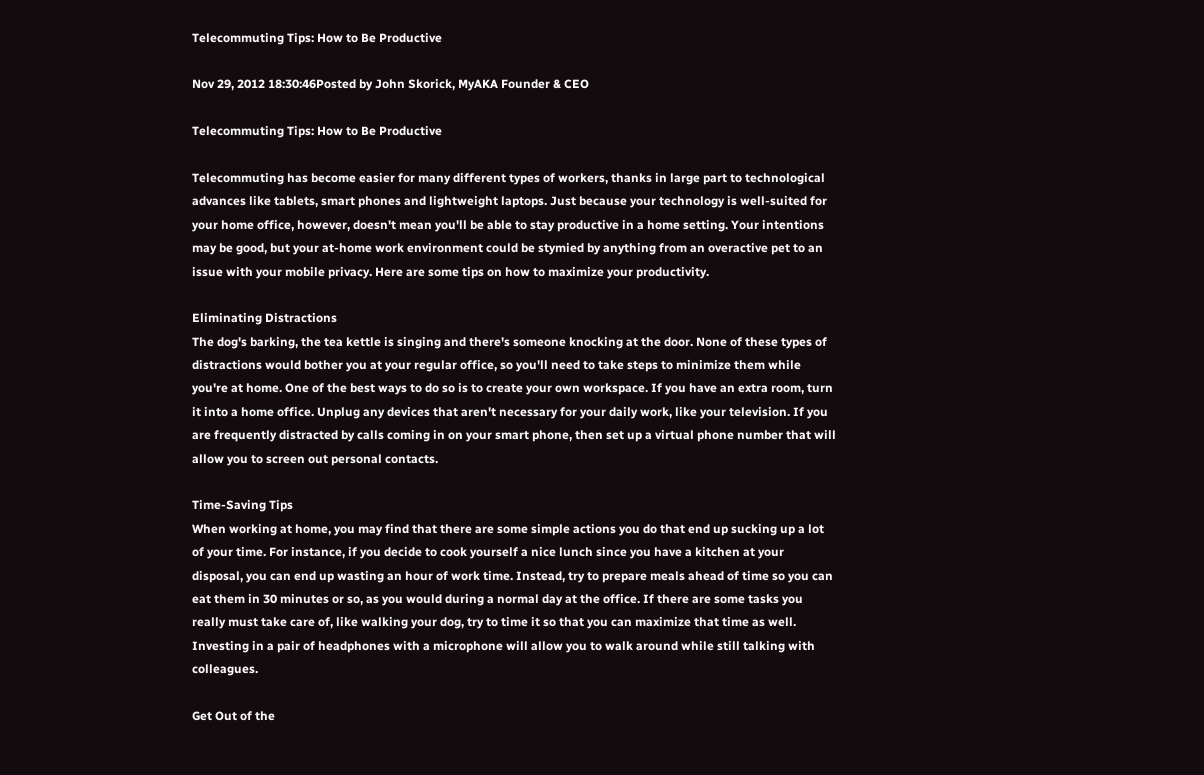Telecommuting Tips: How to Be Productive

Nov 29, 2012 18:30:46Posted by John Skorick, MyAKA Founder & CEO

Telecommuting Tips: How to Be Productive

Telecommuting has become easier for many different types of workers, thanks in large part to technological advances like tablets, smart phones and lightweight laptops. Just because your technology is well-suited for your home office, however, doesn't mean you'll be able to stay productive in a home setting. Your intentions may be good, but your at-home work environment could be stymied by anything from an overactive pet to an issue with your mobile privacy. Here are some tips on how to maximize your productivity.

Eliminating Distractions
The dog's barking, the tea kettle is singing and there's someone knocking at the door. None of these types of distractions would bother you at your regular office, so you'll need to take steps to minimize them while you're at home. One of the best ways to do so is to create your own workspace. If you have an extra room, turn it into a home office. Unplug any devices that aren't necessary for your daily work, like your television. If you are frequently distracted by calls coming in on your smart phone, then set up a virtual phone number that will allow you to screen out personal contacts.

Time-Saving Tips
When working at home, you may find that there are some simple actions you do that end up sucking up a lot of your time. For instance, if you decide to cook yourself a nice lunch since you have a kitchen at your disposal, you can end up wasting an hour of work time. Instead, try to prepare meals ahead of time so you can eat them in 30 minutes or so, as you would during a normal day at the office. If there are some tasks you really must take care of, like walking your dog, try to time it so that you can maximize that time as well. Investing in a pair of headphones with a microphone will allow you to walk around while still talking with colleagues.

Get Out of the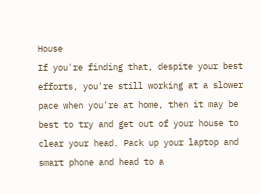House
If you're finding that, despite your best efforts, you're still working at a slower pace when you're at home, then it may be best to try and get out of your house to clear your head. Pack up your laptop and smart phone and head to a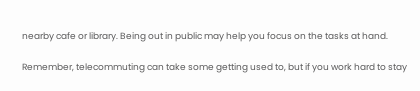nearby cafe or library. Being out in public may help you focus on the tasks at hand.

Remember, telecommuting can take some getting used to, but if you work hard to stay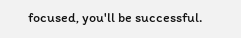focused, you'll be successful.